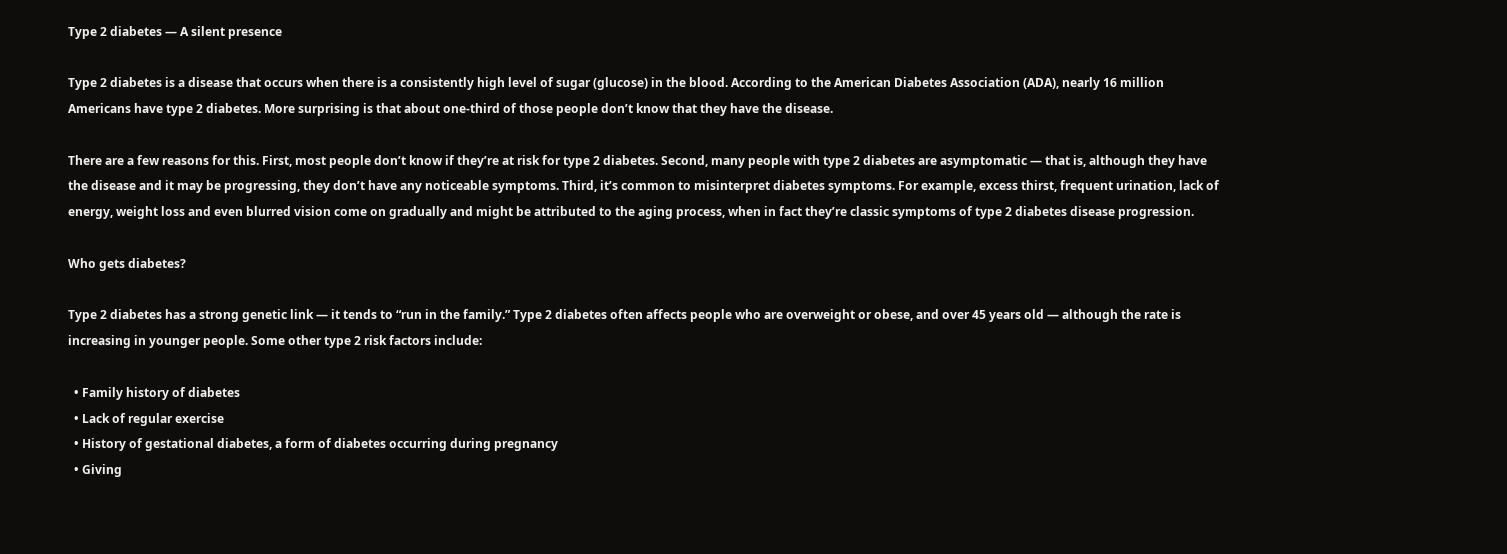Type 2 diabetes — A silent presence

Type 2 diabetes is a disease that occurs when there is a consistently high level of sugar (glucose) in the blood. According to the American Diabetes Association (ADA), nearly 16 million Americans have type 2 diabetes. More surprising is that about one-third of those people don’t know that they have the disease.

There are a few reasons for this. First, most people don’t know if they’re at risk for type 2 diabetes. Second, many people with type 2 diabetes are asymptomatic — that is, although they have the disease and it may be progressing, they don’t have any noticeable symptoms. Third, it’s common to misinterpret diabetes symptoms. For example, excess thirst, frequent urination, lack of energy, weight loss and even blurred vision come on gradually and might be attributed to the aging process, when in fact they’re classic symptoms of type 2 diabetes disease progression.

Who gets diabetes?

Type 2 diabetes has a strong genetic link — it tends to “run in the family.” Type 2 diabetes often affects people who are overweight or obese, and over 45 years old — although the rate is increasing in younger people. Some other type 2 risk factors include:

  • Family history of diabetes
  • Lack of regular exercise
  • History of gestational diabetes, a form of diabetes occurring during pregnancy
  • Giving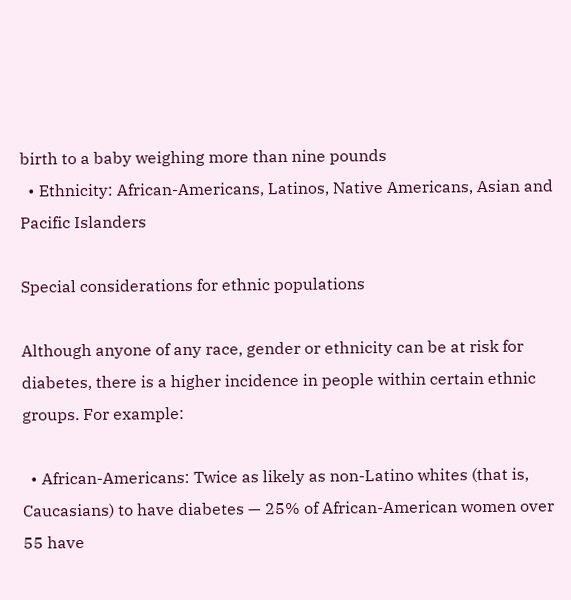birth to a baby weighing more than nine pounds
  • Ethnicity: African-Americans, Latinos, Native Americans, Asian and Pacific Islanders

Special considerations for ethnic populations

Although anyone of any race, gender or ethnicity can be at risk for diabetes, there is a higher incidence in people within certain ethnic groups. For example:

  • African-Americans: Twice as likely as non-Latino whites (that is, Caucasians) to have diabetes — 25% of African-American women over 55 have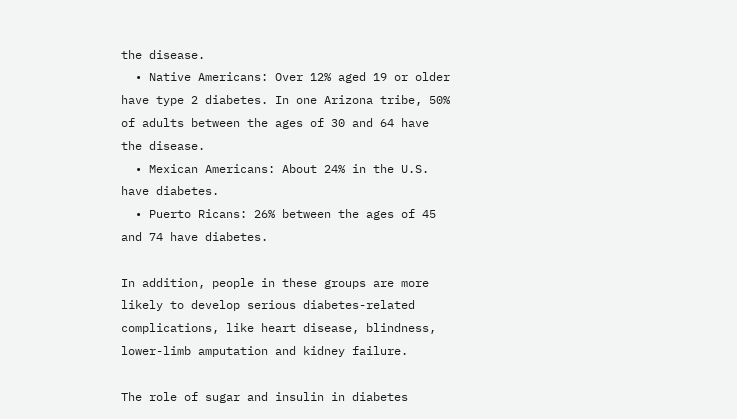the disease.
  • Native Americans: Over 12% aged 19 or older have type 2 diabetes. In one Arizona tribe, 50% of adults between the ages of 30 and 64 have the disease.
  • Mexican Americans: About 24% in the U.S. have diabetes.
  • Puerto Ricans: 26% between the ages of 45 and 74 have diabetes.

In addition, people in these groups are more likely to develop serious diabetes-related complications, like heart disease, blindness, lower-limb amputation and kidney failure.

The role of sugar and insulin in diabetes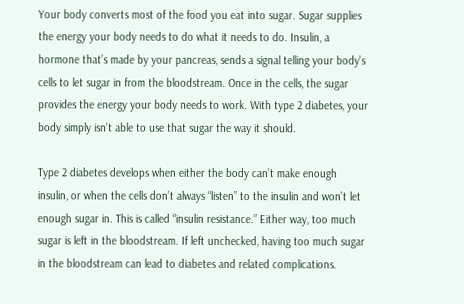Your body converts most of the food you eat into sugar. Sugar supplies the energy your body needs to do what it needs to do. Insulin, a hormone that’s made by your pancreas, sends a signal telling your body’s cells to let sugar in from the bloodstream. Once in the cells, the sugar provides the energy your body needs to work. With type 2 diabetes, your body simply isn’t able to use that sugar the way it should.

Type 2 diabetes develops when either the body can’t make enough insulin, or when the cells don’t always “listen” to the insulin and won’t let enough sugar in. This is called “insulin resistance.” Either way, too much sugar is left in the bloodstream. If left unchecked, having too much sugar in the bloodstream can lead to diabetes and related complications.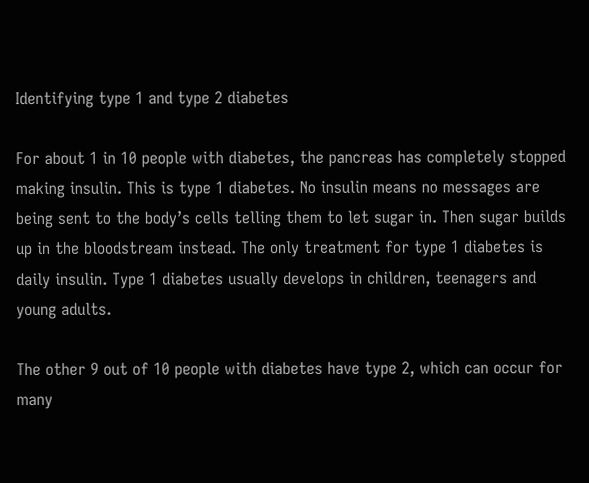Identifying type 1 and type 2 diabetes

For about 1 in 10 people with diabetes, the pancreas has completely stopped making insulin. This is type 1 diabetes. No insulin means no messages are being sent to the body’s cells telling them to let sugar in. Then sugar builds up in the bloodstream instead. The only treatment for type 1 diabetes is daily insulin. Type 1 diabetes usually develops in children, teenagers and young adults.

The other 9 out of 10 people with diabetes have type 2, which can occur for many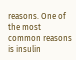reasons. One of the most common reasons is insulin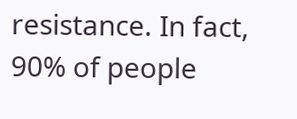resistance. In fact, 90% of people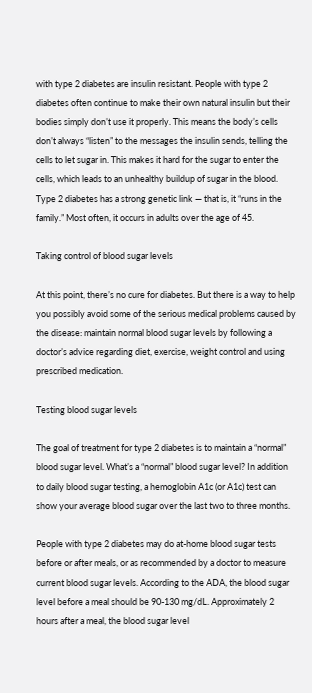with type 2 diabetes are insulin resistant. People with type 2 diabetes often continue to make their own natural insulin but their bodies simply don’t use it properly. This means the body’s cells don’t always “listen” to the messages the insulin sends, telling the cells to let sugar in. This makes it hard for the sugar to enter the cells, which leads to an unhealthy buildup of sugar in the blood. Type 2 diabetes has a strong genetic link — that is, it “runs in the family.” Most often, it occurs in adults over the age of 45.

Taking control of blood sugar levels

At this point, there’s no cure for diabetes. But there is a way to help you possibly avoid some of the serious medical problems caused by the disease: maintain normal blood sugar levels by following a doctor’s advice regarding diet, exercise, weight control and using prescribed medication.

Testing blood sugar levels

The goal of treatment for type 2 diabetes is to maintain a “normal” blood sugar level. What’s a “normal” blood sugar level? In addition to daily blood sugar testing, a hemoglobin A1c (or A1c) test can show your average blood sugar over the last two to three months.

People with type 2 diabetes may do at-home blood sugar tests before or after meals, or as recommended by a doctor to measure current blood sugar levels. According to the ADA, the blood sugar level before a meal should be 90-130 mg/dL. Approximately 2 hours after a meal, the blood sugar level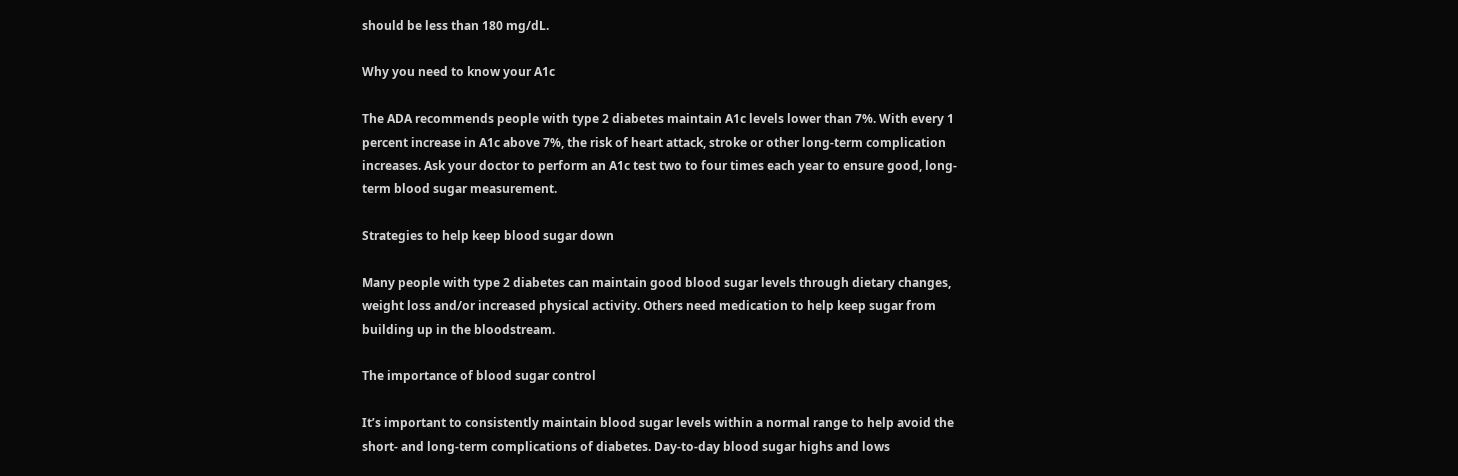should be less than 180 mg/dL.

Why you need to know your A1c

The ADA recommends people with type 2 diabetes maintain A1c levels lower than 7%. With every 1 percent increase in A1c above 7%, the risk of heart attack, stroke or other long-term complication increases. Ask your doctor to perform an A1c test two to four times each year to ensure good, long-term blood sugar measurement.

Strategies to help keep blood sugar down

Many people with type 2 diabetes can maintain good blood sugar levels through dietary changes, weight loss and/or increased physical activity. Others need medication to help keep sugar from building up in the bloodstream.

The importance of blood sugar control

It’s important to consistently maintain blood sugar levels within a normal range to help avoid the short- and long-term complications of diabetes. Day-to-day blood sugar highs and lows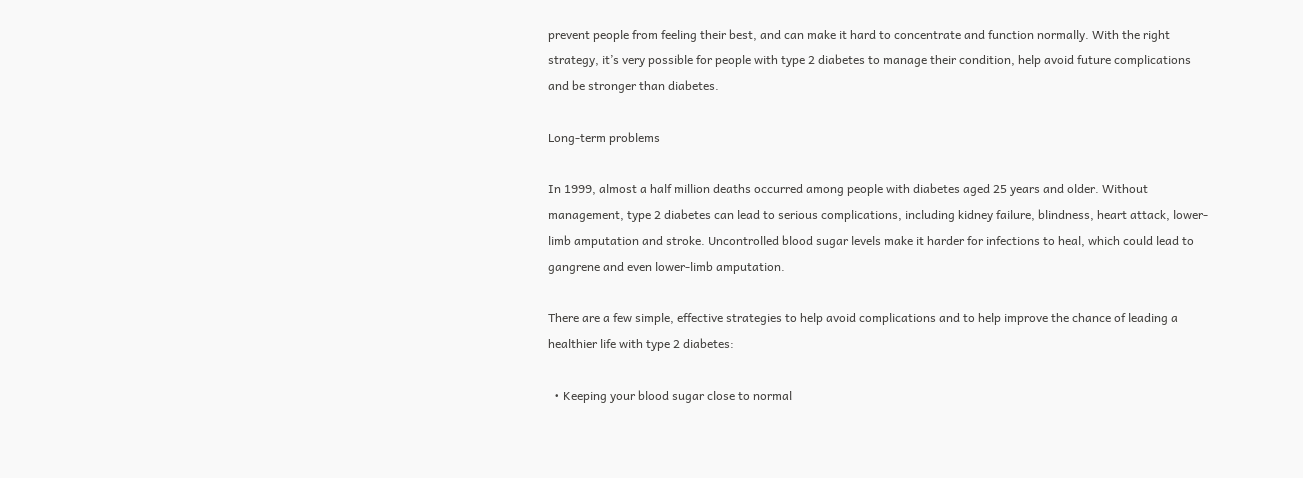prevent people from feeling their best, and can make it hard to concentrate and function normally. With the right strategy, it’s very possible for people with type 2 diabetes to manage their condition, help avoid future complications and be stronger than diabetes.

Long-term problems

In 1999, almost a half million deaths occurred among people with diabetes aged 25 years and older. Without management, type 2 diabetes can lead to serious complications, including kidney failure, blindness, heart attack, lower-limb amputation and stroke. Uncontrolled blood sugar levels make it harder for infections to heal, which could lead to gangrene and even lower-limb amputation.

There are a few simple, effective strategies to help avoid complications and to help improve the chance of leading a healthier life with type 2 diabetes:

  • Keeping your blood sugar close to normal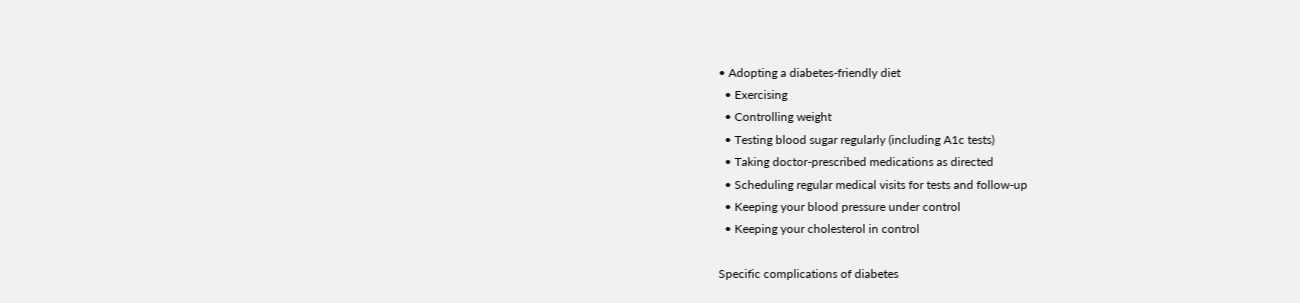• Adopting a diabetes-friendly diet
  • Exercising
  • Controlling weight
  • Testing blood sugar regularly (including A1c tests)
  • Taking doctor-prescribed medications as directed
  • Scheduling regular medical visits for tests and follow-up
  • Keeping your blood pressure under control
  • Keeping your cholesterol in control

Specific complications of diabetes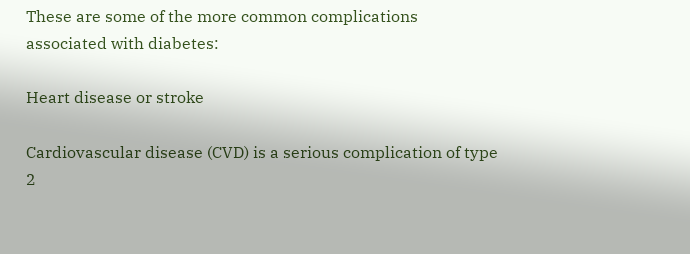These are some of the more common complications associated with diabetes:

Heart disease or stroke

Cardiovascular disease (CVD) is a serious complication of type 2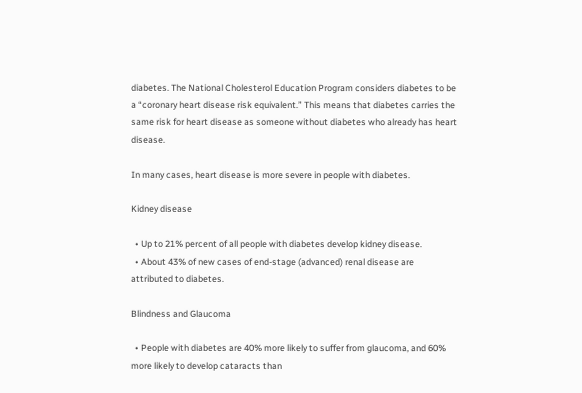diabetes. The National Cholesterol Education Program considers diabetes to be a “coronary heart disease risk equivalent.” This means that diabetes carries the same risk for heart disease as someone without diabetes who already has heart disease.

In many cases, heart disease is more severe in people with diabetes.

Kidney disease

  • Up to 21% percent of all people with diabetes develop kidney disease.
  • About 43% of new cases of end-stage (advanced) renal disease are attributed to diabetes.

Blindness and Glaucoma

  • People with diabetes are 40% more likely to suffer from glaucoma, and 60% more likely to develop cataracts than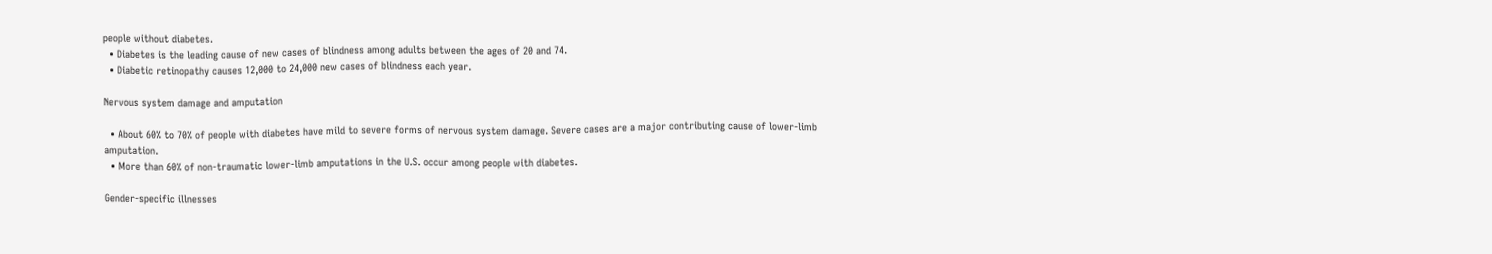people without diabetes.
  • Diabetes is the leading cause of new cases of blindness among adults between the ages of 20 and 74.
  • Diabetic retinopathy causes 12,000 to 24,000 new cases of blindness each year.

Nervous system damage and amputation

  • About 60% to 70% of people with diabetes have mild to severe forms of nervous system damage. Severe cases are a major contributing cause of lower-limb amputation.
  • More than 60% of non-traumatic lower-limb amputations in the U.S. occur among people with diabetes.

Gender-specific illnesses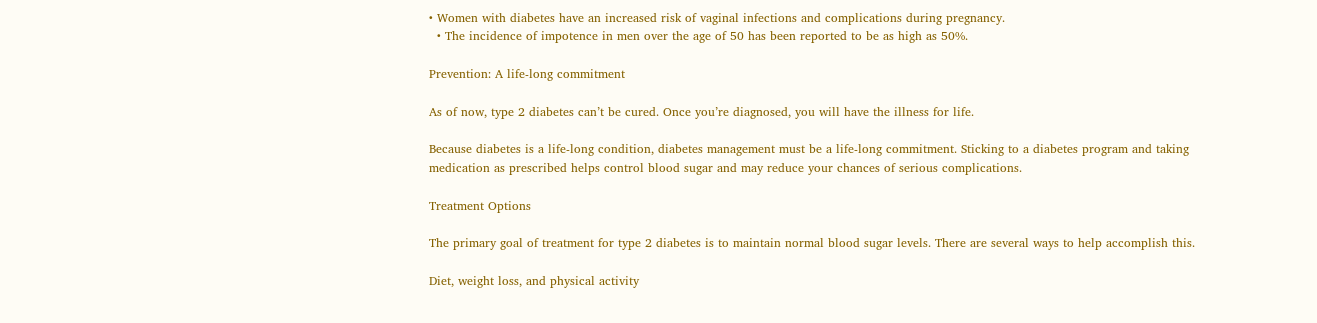• Women with diabetes have an increased risk of vaginal infections and complications during pregnancy.
  • The incidence of impotence in men over the age of 50 has been reported to be as high as 50%.

Prevention: A life-long commitment

As of now, type 2 diabetes can’t be cured. Once you’re diagnosed, you will have the illness for life.

Because diabetes is a life-long condition, diabetes management must be a life-long commitment. Sticking to a diabetes program and taking medication as prescribed helps control blood sugar and may reduce your chances of serious complications.

Treatment Options

The primary goal of treatment for type 2 diabetes is to maintain normal blood sugar levels. There are several ways to help accomplish this.

Diet, weight loss, and physical activity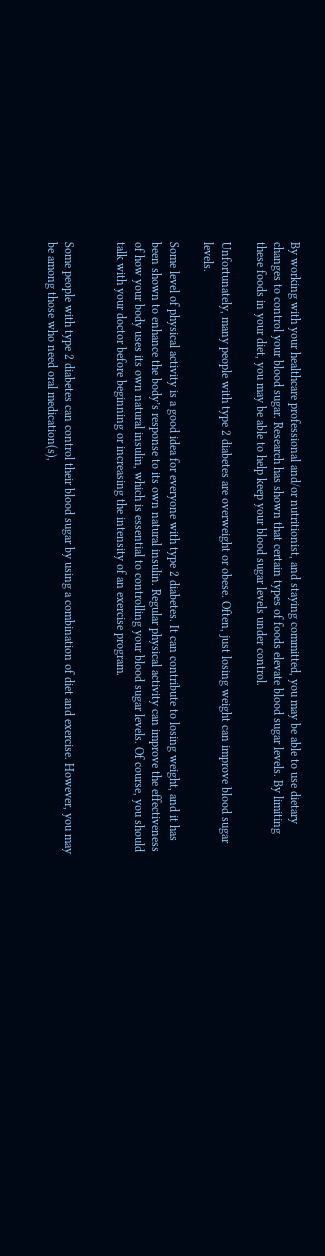By working with your healthcare professional and/or nutritionist, and staying committed, you may be able to use dietary changes to control your blood sugar. Research has shown that certain types of foods elevate blood sugar levels. By limiting these foods in your diet, you may be able to help keep your blood sugar levels under control.

Unfortunately, many people with type 2 diabetes are overweight or obese. Often, just losing weight can improve blood sugar levels.

Some level of physical activity is a good idea for everyone with type 2 diabetes. It can contribute to losing weight, and it has been shown to enhance the body’s response to its own natural insulin. Regular physical activity can improve the effectiveness of how your body uses its own natural insulin, which is essential to controlling your blood sugar levels. Of course, you should talk with your doctor before beginning or increasing the intensity of an exercise program.


Some people with type 2 diabetes can control their blood sugar by using a combination of diet and exercise. However, you may be among those who need oral medication(s),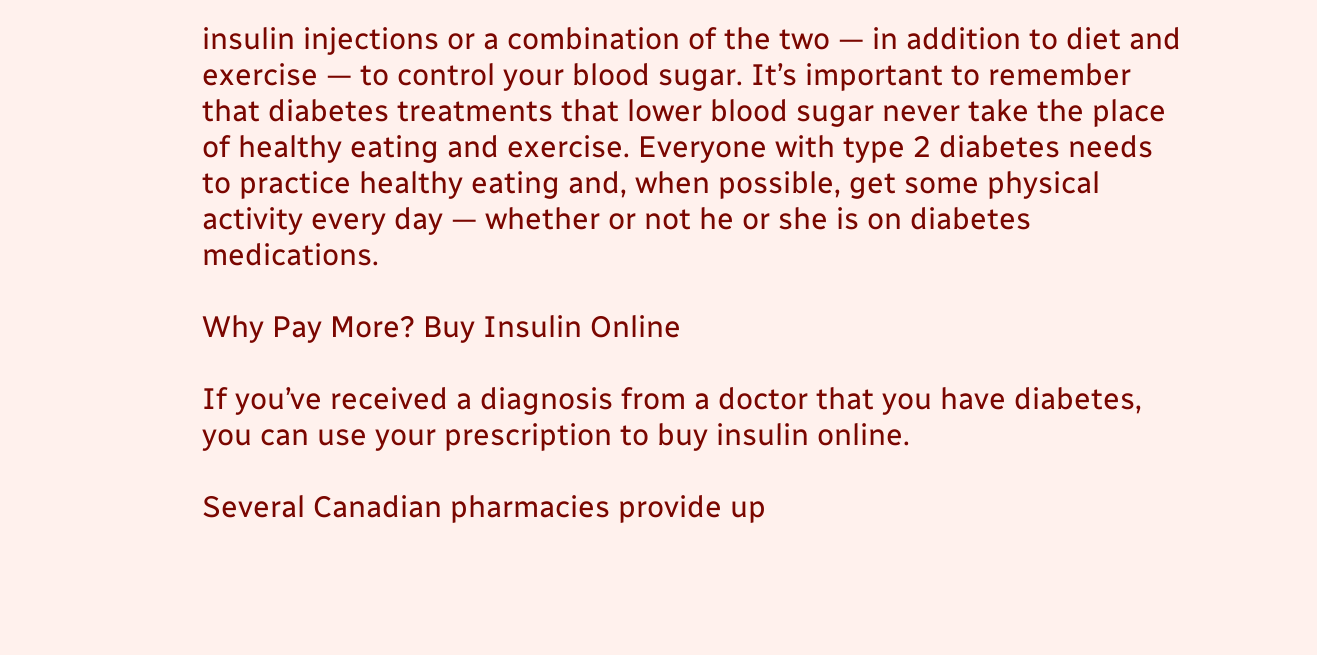insulin injections or a combination of the two — in addition to diet and exercise — to control your blood sugar. It’s important to remember that diabetes treatments that lower blood sugar never take the place of healthy eating and exercise. Everyone with type 2 diabetes needs to practice healthy eating and, when possible, get some physical activity every day — whether or not he or she is on diabetes medications.

Why Pay More? Buy Insulin Online

If you’ve received a diagnosis from a doctor that you have diabetes, you can use your prescription to buy insulin online.

Several Canadian pharmacies provide up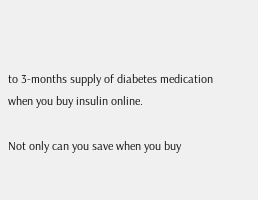to 3-months supply of diabetes medication when you buy insulin online.

Not only can you save when you buy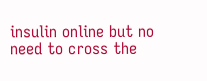insulin online but no need to cross the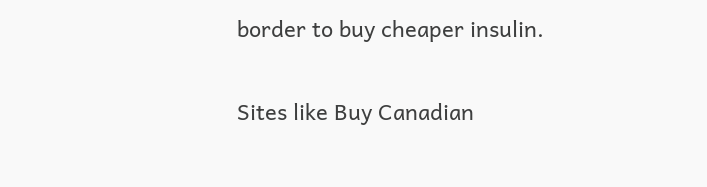border to buy cheaper insulin.

Sites like Buy Canadian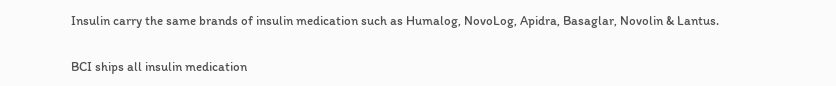Insulin carry the same brands of insulin medication such as Humalog, NovoLog, Apidra, Basaglar, Novolin & Lantus.

BCI ships all insulin medication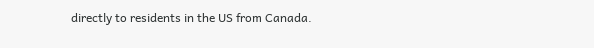directly to residents in the US from Canada.